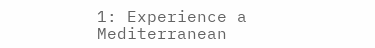1: Experience a Mediterranean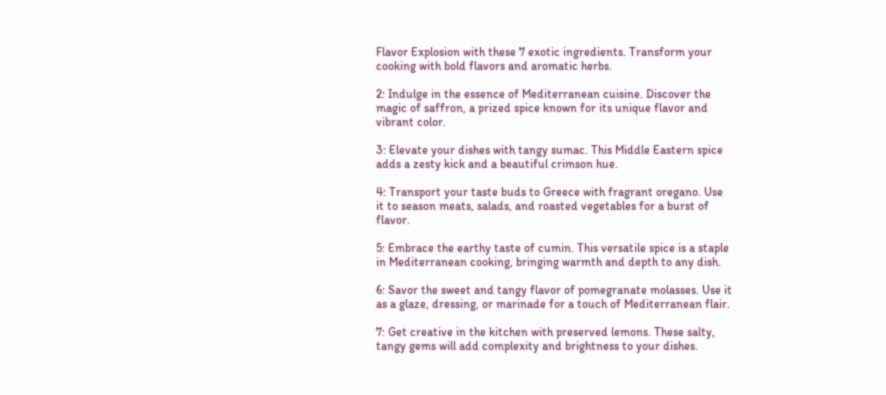Flavor Explosion with these 7 exotic ingredients. Transform your cooking with bold flavors and aromatic herbs.

2: Indulge in the essence of Mediterranean cuisine. Discover the magic of saffron, a prized spice known for its unique flavor and vibrant color.

3: Elevate your dishes with tangy sumac. This Middle Eastern spice adds a zesty kick and a beautiful crimson hue.

4: Transport your taste buds to Greece with fragrant oregano. Use it to season meats, salads, and roasted vegetables for a burst of flavor.

5: Embrace the earthy taste of cumin. This versatile spice is a staple in Mediterranean cooking, bringing warmth and depth to any dish.

6: Savor the sweet and tangy flavor of pomegranate molasses. Use it as a glaze, dressing, or marinade for a touch of Mediterranean flair.

7: Get creative in the kitchen with preserved lemons. These salty, tangy gems will add complexity and brightness to your dishes.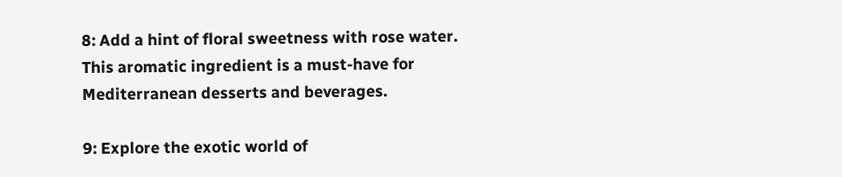8: Add a hint of floral sweetness with rose water. This aromatic ingredient is a must-have for Mediterranean desserts and beverages.

9: Explore the exotic world of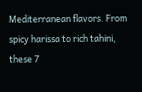Mediterranean flavors. From spicy harissa to rich tahini, these 7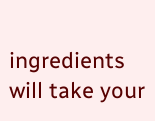ingredients will take your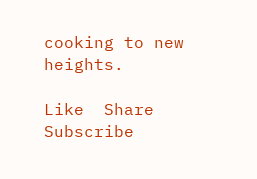cooking to new heights.

Like  Share  Subscribe